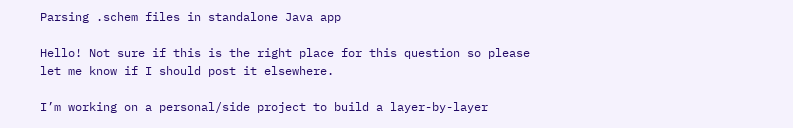Parsing .schem files in standalone Java app

Hello! Not sure if this is the right place for this question so please let me know if I should post it elsewhere.

I’m working on a personal/side project to build a layer-by-layer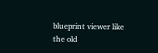blueprint viewer like the old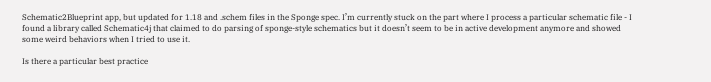Schematic2Blueprint app, but updated for 1.18 and .schem files in the Sponge spec. I’m currently stuck on the part where I process a particular schematic file - I found a library called Schematic4j that claimed to do parsing of sponge-style schematics but it doesn’t seem to be in active development anymore and showed some weird behaviors when I tried to use it.

Is there a particular best practice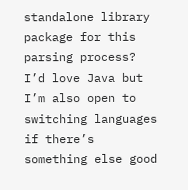standalone library package for this parsing process? I’d love Java but I’m also open to switching languages if there’s something else good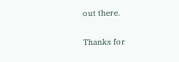out there.

Thanks for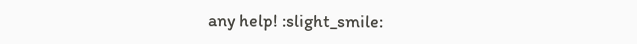any help! :slight_smile: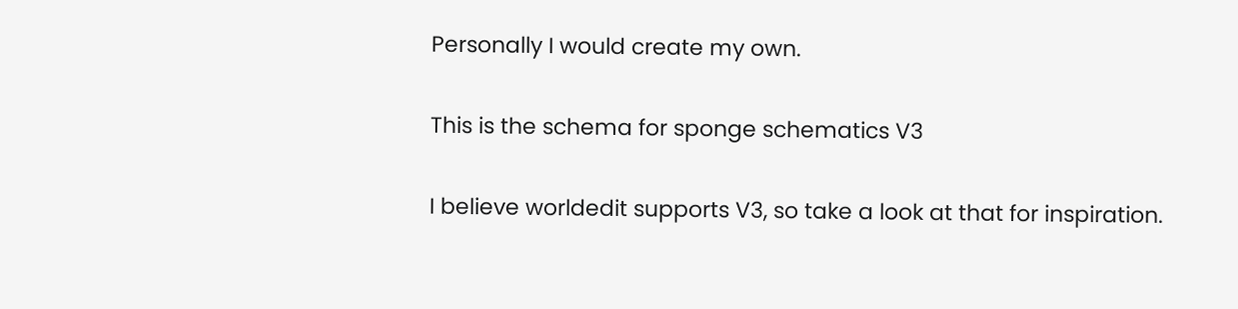Personally I would create my own.

This is the schema for sponge schematics V3

I believe worldedit supports V3, so take a look at that for inspiration.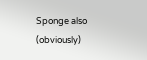Sponge also (obviously)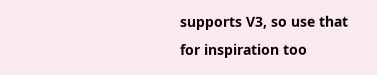supports V3, so use that for inspiration too